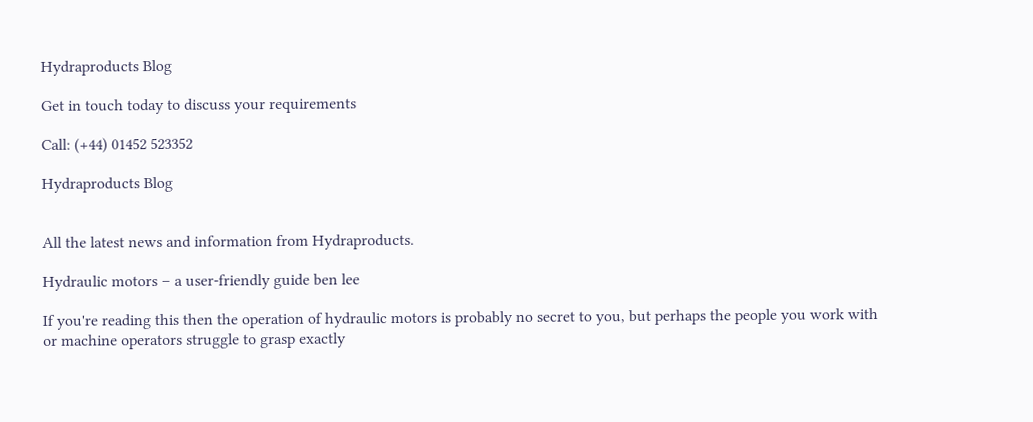Hydraproducts Blog

Get in touch today to discuss your requirements

Call: (+44) 01452 523352

Hydraproducts Blog


All the latest news and information from Hydraproducts.

Hydraulic motors – a user-friendly guide ben lee

If you're reading this then the operation of hydraulic motors is probably no secret to you, but perhaps the people you work with or machine operators struggle to grasp exactly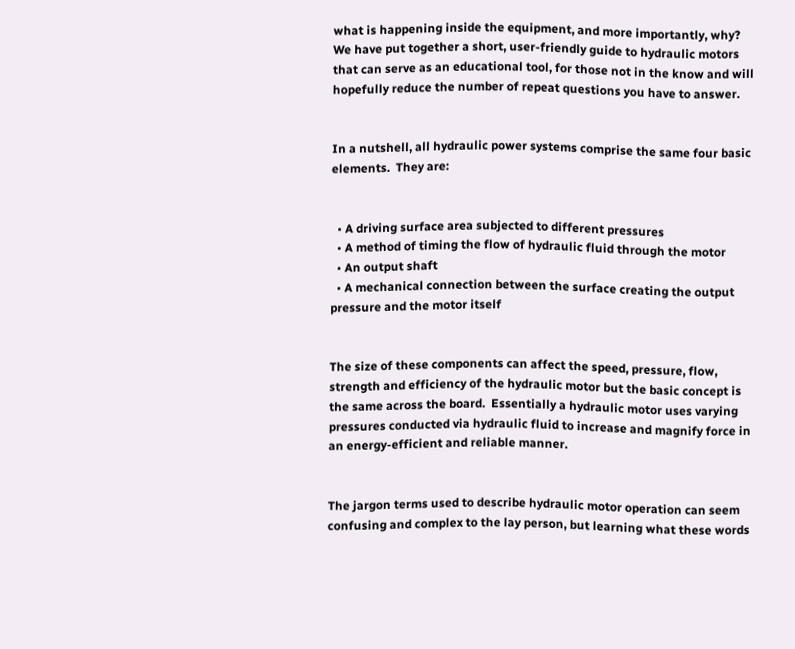what is happening inside the equipment, and more importantly, why?  We have put together a short, user-friendly guide to hydraulic motors that can serve as an educational tool, for those not in the know and will hopefully reduce the number of repeat questions you have to answer.


In a nutshell, all hydraulic power systems comprise the same four basic elements.  They are:


  • A driving surface area subjected to different pressures
  • A method of timing the flow of hydraulic fluid through the motor
  • An output shaft
  • A mechanical connection between the surface creating the output pressure and the motor itself


The size of these components can affect the speed, pressure, flow, strength and efficiency of the hydraulic motor but the basic concept is the same across the board.  Essentially a hydraulic motor uses varying pressures conducted via hydraulic fluid to increase and magnify force in an energy-efficient and reliable manner.


The jargon terms used to describe hydraulic motor operation can seem confusing and complex to the lay person, but learning what these words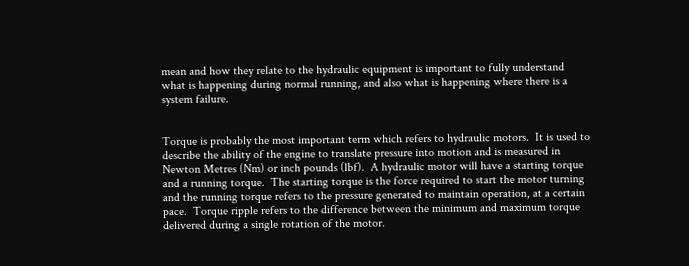mean and how they relate to the hydraulic equipment is important to fully understand what is happening during normal running, and also what is happening where there is a system failure.


Torque is probably the most important term which refers to hydraulic motors.  It is used to describe the ability of the engine to translate pressure into motion and is measured in Newton Metres (Nm) or inch pounds (lbf).  A hydraulic motor will have a starting torque and a running torque.  The starting torque is the force required to start the motor turning and the running torque refers to the pressure generated to maintain operation, at a certain pace.  Torque ripple refers to the difference between the minimum and maximum torque delivered during a single rotation of the motor.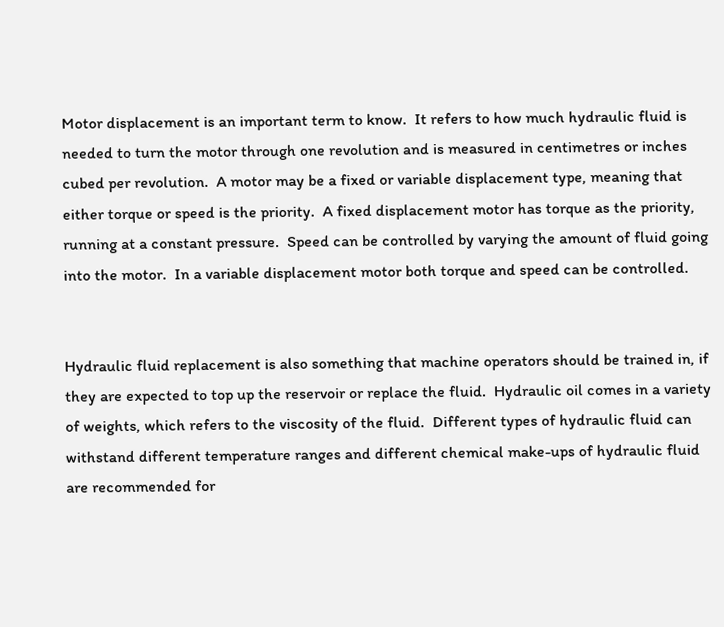Motor displacement is an important term to know.  It refers to how much hydraulic fluid is needed to turn the motor through one revolution and is measured in centimetres or inches cubed per revolution.  A motor may be a fixed or variable displacement type, meaning that either torque or speed is the priority.  A fixed displacement motor has torque as the priority, running at a constant pressure.  Speed can be controlled by varying the amount of fluid going into the motor.  In a variable displacement motor both torque and speed can be controlled.


Hydraulic fluid replacement is also something that machine operators should be trained in, if they are expected to top up the reservoir or replace the fluid.  Hydraulic oil comes in a variety of weights, which refers to the viscosity of the fluid.  Different types of hydraulic fluid can withstand different temperature ranges and different chemical make-ups of hydraulic fluid are recommended for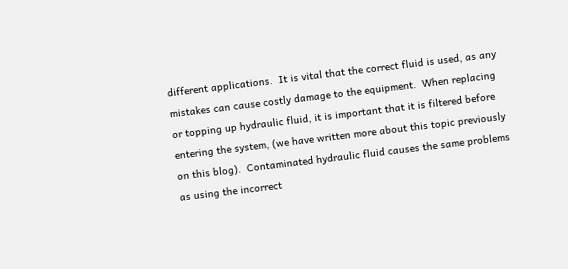different applications.  It is vital that the correct fluid is used, as any mistakes can cause costly damage to the equipment.  When replacing or topping up hydraulic fluid, it is important that it is filtered before entering the system, (we have written more about this topic previously on this blog).  Contaminated hydraulic fluid causes the same problems as using the incorrect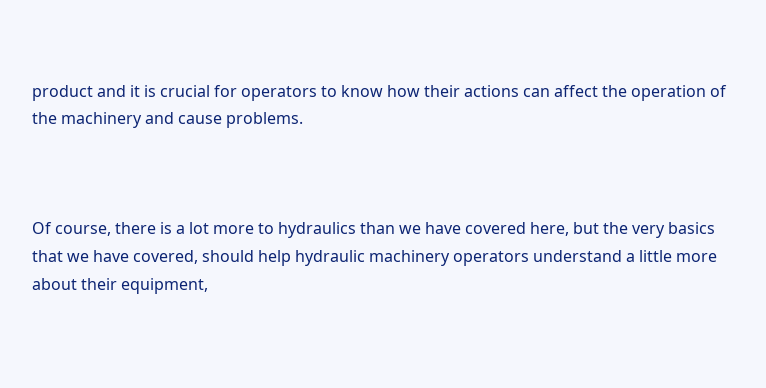product and it is crucial for operators to know how their actions can affect the operation of the machinery and cause problems.



Of course, there is a lot more to hydraulics than we have covered here, but the very basics that we have covered, should help hydraulic machinery operators understand a little more about their equipment,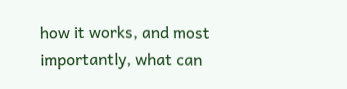how it works, and most importantly, what can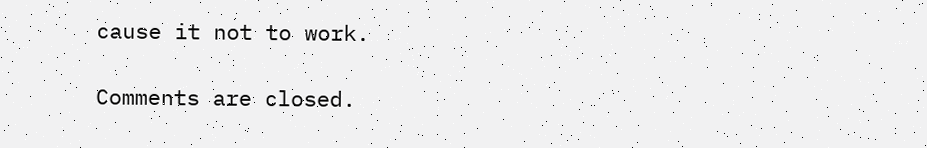cause it not to work.

Comments are closed.